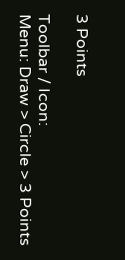3 Points

Toolbar / Icon:
Menu: Draw > Circle > 3 Points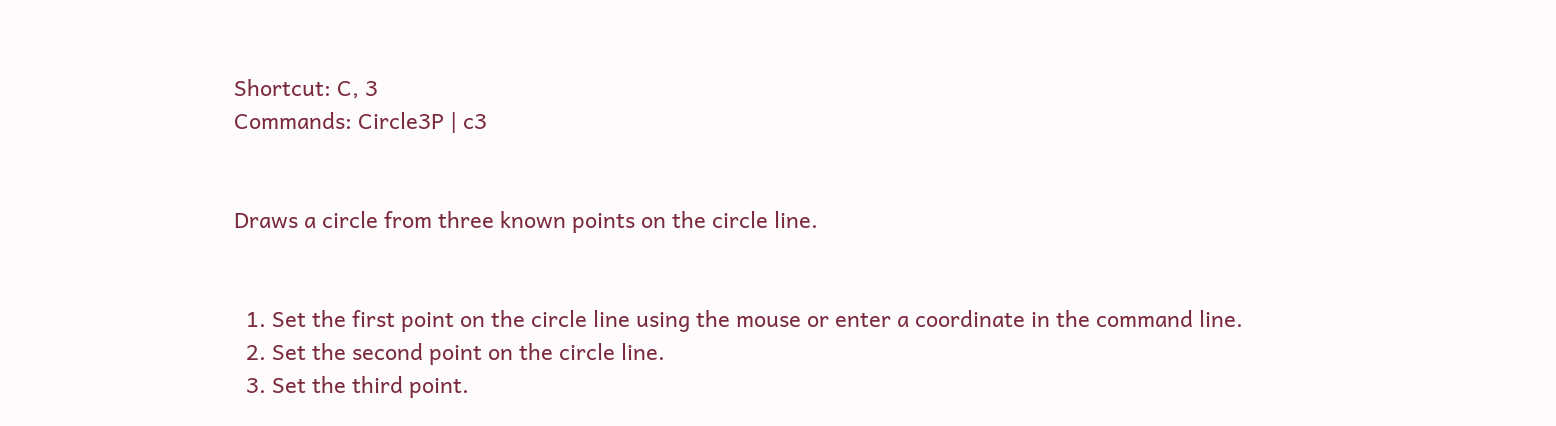Shortcut: C, 3
Commands: Circle3P | c3


Draws a circle from three known points on the circle line.


  1. Set the first point on the circle line using the mouse or enter a coordinate in the command line.
  2. Set the second point on the circle line.
  3. Set the third point.